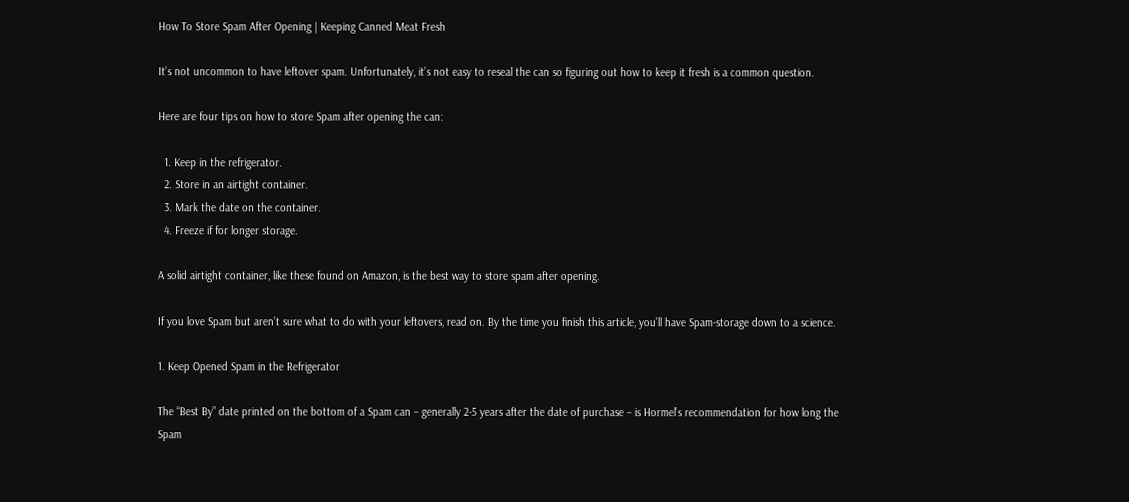How To Store Spam After Opening | Keeping Canned Meat Fresh

It’s not uncommon to have leftover spam. Unfortunately, it’s not easy to reseal the can so figuring out how to keep it fresh is a common question.

Here are four tips on how to store Spam after opening the can:

  1. Keep in the refrigerator.
  2. Store in an airtight container.
  3. Mark the date on the container.
  4. Freeze if for longer storage.

A solid airtight container, like these found on Amazon, is the best way to store spam after opening.

If you love Spam but aren’t sure what to do with your leftovers, read on. By the time you finish this article, you’ll have Spam-storage down to a science.

1. Keep Opened Spam in the Refrigerator

The “Best By” date printed on the bottom of a Spam can – generally 2-5 years after the date of purchase – is Hormel’s recommendation for how long the Spam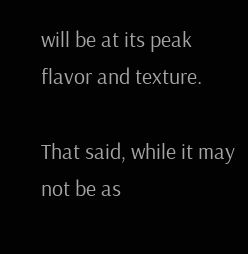will be at its peak flavor and texture.

That said, while it may not be as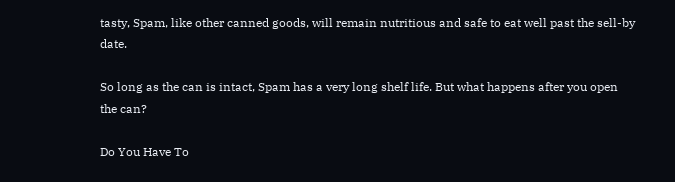tasty, Spam, like other canned goods, will remain nutritious and safe to eat well past the sell-by date.

So long as the can is intact, Spam has a very long shelf life. But what happens after you open the can?

Do You Have To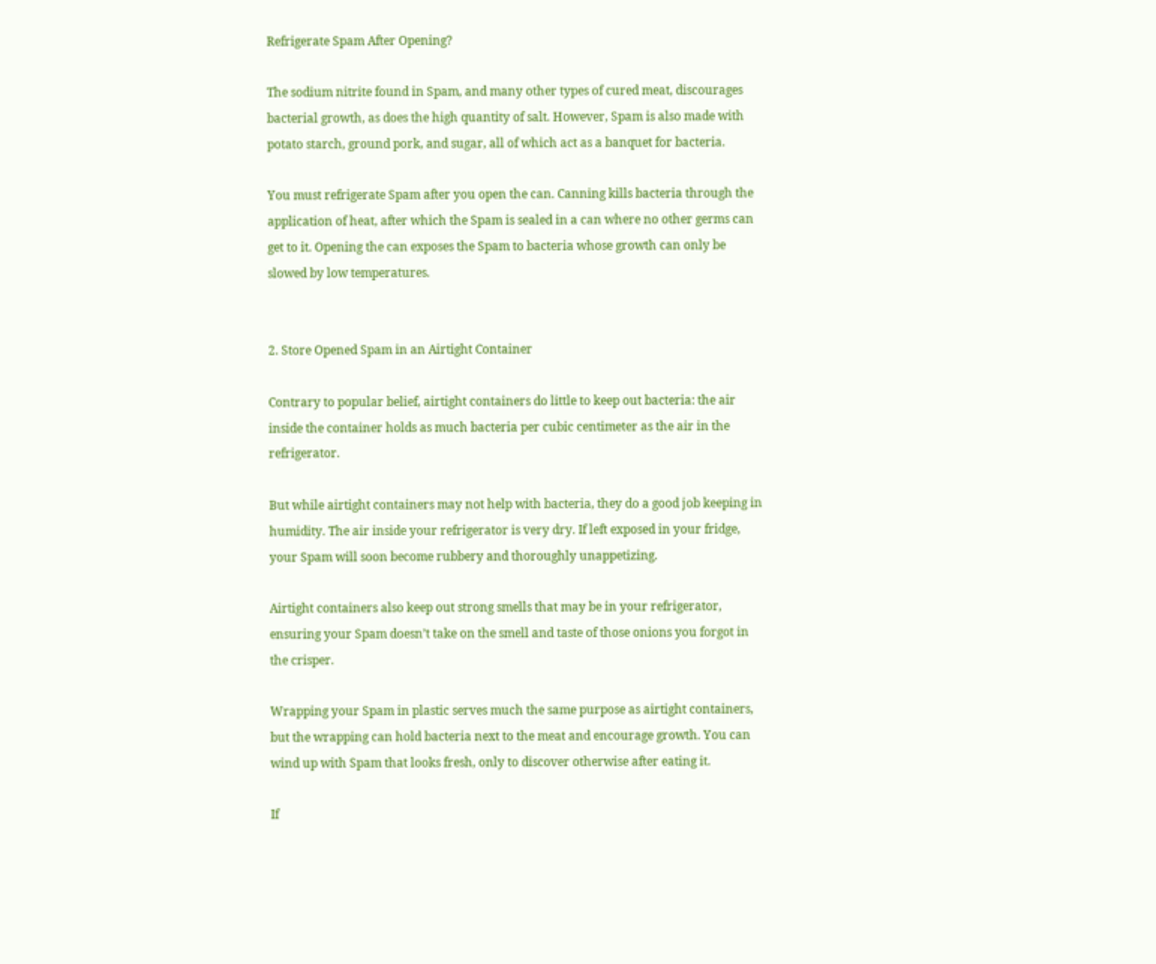Refrigerate Spam After Opening?

The sodium nitrite found in Spam, and many other types of cured meat, discourages bacterial growth, as does the high quantity of salt. However, Spam is also made with potato starch, ground pork, and sugar, all of which act as a banquet for bacteria.

You must refrigerate Spam after you open the can. Canning kills bacteria through the application of heat, after which the Spam is sealed in a can where no other germs can get to it. Opening the can exposes the Spam to bacteria whose growth can only be slowed by low temperatures.


2. Store Opened Spam in an Airtight Container

Contrary to popular belief, airtight containers do little to keep out bacteria: the air inside the container holds as much bacteria per cubic centimeter as the air in the refrigerator.

But while airtight containers may not help with bacteria, they do a good job keeping in humidity. The air inside your refrigerator is very dry. If left exposed in your fridge, your Spam will soon become rubbery and thoroughly unappetizing.

Airtight containers also keep out strong smells that may be in your refrigerator, ensuring your Spam doesn’t take on the smell and taste of those onions you forgot in the crisper.

Wrapping your Spam in plastic serves much the same purpose as airtight containers, but the wrapping can hold bacteria next to the meat and encourage growth. You can wind up with Spam that looks fresh, only to discover otherwise after eating it.

If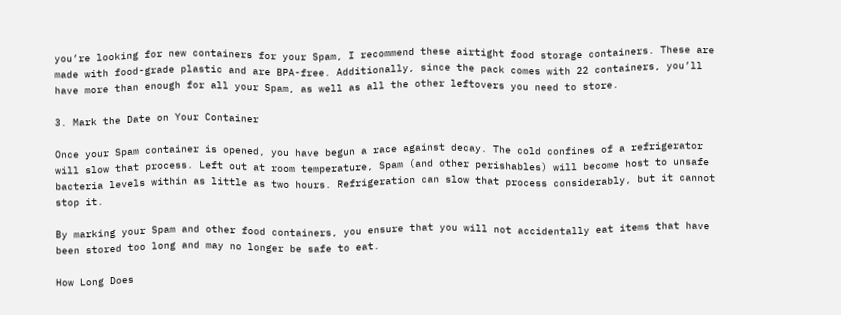you’re looking for new containers for your Spam, I recommend these airtight food storage containers. These are made with food-grade plastic and are BPA-free. Additionally, since the pack comes with 22 containers, you’ll have more than enough for all your Spam, as well as all the other leftovers you need to store.

3. Mark the Date on Your Container

Once your Spam container is opened, you have begun a race against decay. The cold confines of a refrigerator will slow that process. Left out at room temperature, Spam (and other perishables) will become host to unsafe bacteria levels within as little as two hours. Refrigeration can slow that process considerably, but it cannot stop it.

By marking your Spam and other food containers, you ensure that you will not accidentally eat items that have been stored too long and may no longer be safe to eat.

How Long Does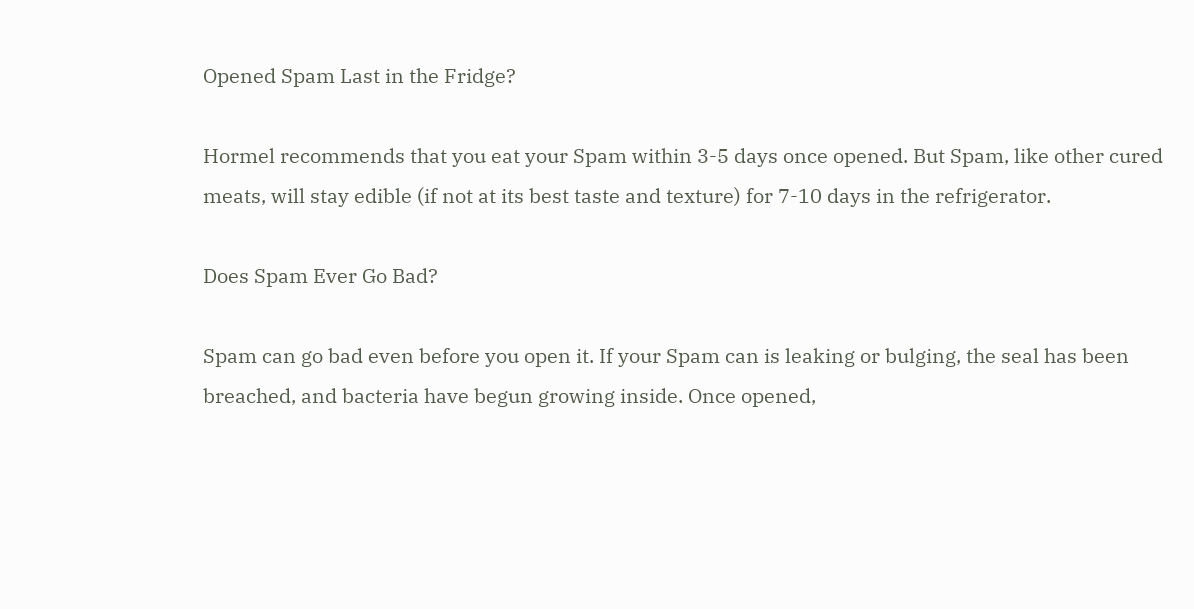Opened Spam Last in the Fridge?

Hormel recommends that you eat your Spam within 3-5 days once opened. But Spam, like other cured meats, will stay edible (if not at its best taste and texture) for 7-10 days in the refrigerator.

Does Spam Ever Go Bad?

Spam can go bad even before you open it. If your Spam can is leaking or bulging, the seal has been breached, and bacteria have begun growing inside. Once opened,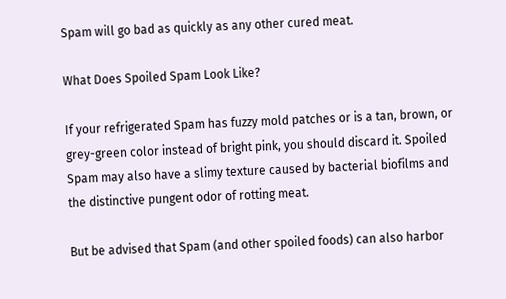Spam will go bad as quickly as any other cured meat.

What Does Spoiled Spam Look Like?

If your refrigerated Spam has fuzzy mold patches or is a tan, brown, or grey-green color instead of bright pink, you should discard it. Spoiled Spam may also have a slimy texture caused by bacterial biofilms and the distinctive pungent odor of rotting meat.

But be advised that Spam (and other spoiled foods) can also harbor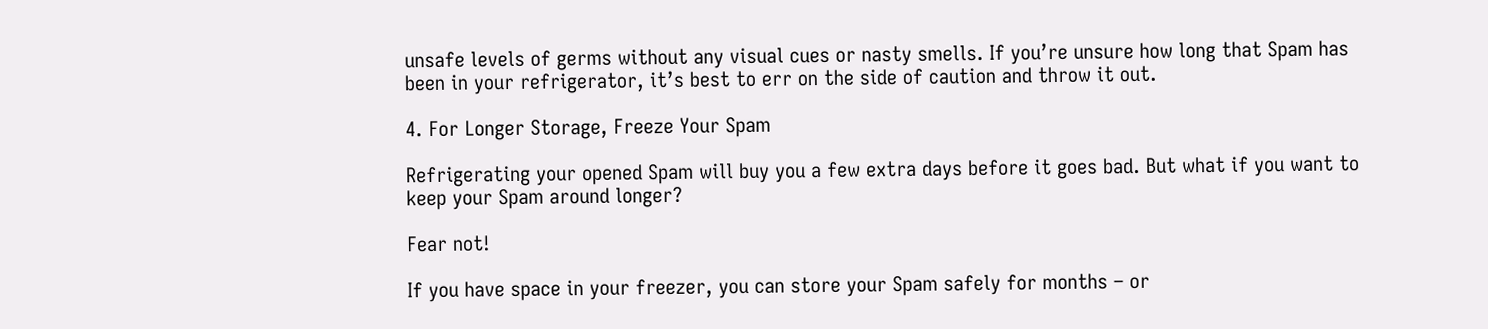unsafe levels of germs without any visual cues or nasty smells. If you’re unsure how long that Spam has been in your refrigerator, it’s best to err on the side of caution and throw it out.

4. For Longer Storage, Freeze Your Spam

Refrigerating your opened Spam will buy you a few extra days before it goes bad. But what if you want to keep your Spam around longer?

Fear not!

If you have space in your freezer, you can store your Spam safely for months – or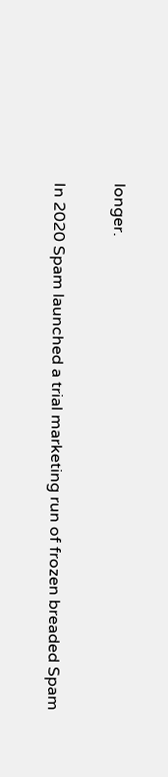longer.

In 2020 Spam launched a trial marketing run of frozen breaded Spam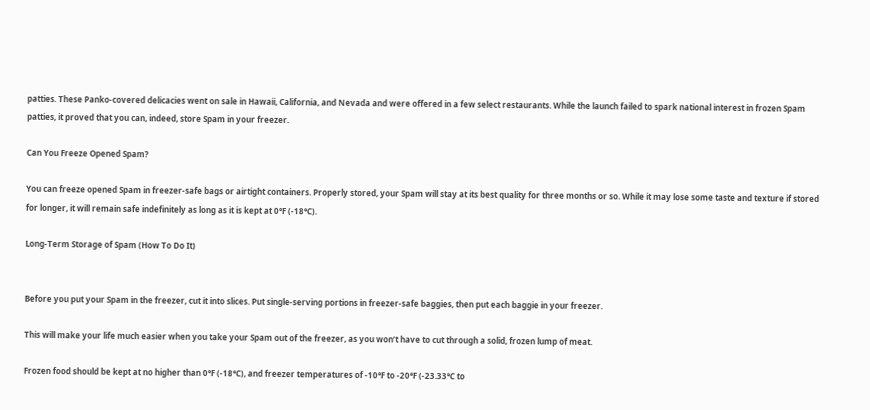patties. These Panko-covered delicacies went on sale in Hawaii, California, and Nevada and were offered in a few select restaurants. While the launch failed to spark national interest in frozen Spam patties, it proved that you can, indeed, store Spam in your freezer.

Can You Freeze Opened Spam?

You can freeze opened Spam in freezer-safe bags or airtight containers. Properly stored, your Spam will stay at its best quality for three months or so. While it may lose some taste and texture if stored for longer, it will remain safe indefinitely as long as it is kept at 0°F (-18°C).

Long-Term Storage of Spam (How To Do It)


Before you put your Spam in the freezer, cut it into slices. Put single-serving portions in freezer-safe baggies, then put each baggie in your freezer.

This will make your life much easier when you take your Spam out of the freezer, as you won’t have to cut through a solid, frozen lump of meat.

Frozen food should be kept at no higher than 0°F (-18°C), and freezer temperatures of -10°F to -20°F (-23.33°C to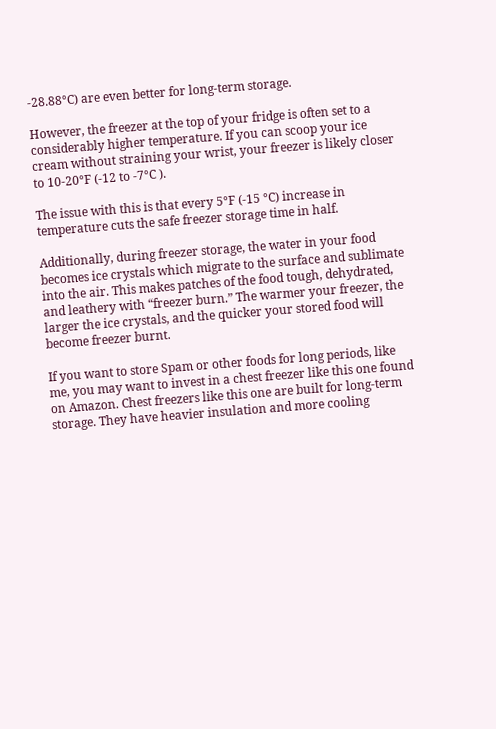-28.88°C) are even better for long-term storage.

However, the freezer at the top of your fridge is often set to a considerably higher temperature. If you can scoop your ice cream without straining your wrist, your freezer is likely closer to 10-20°F (-12 to -7°C ).

The issue with this is that every 5°F (-15 °C) increase in temperature cuts the safe freezer storage time in half.

Additionally, during freezer storage, the water in your food becomes ice crystals which migrate to the surface and sublimate into the air. This makes patches of the food tough, dehydrated, and leathery with “freezer burn.” The warmer your freezer, the larger the ice crystals, and the quicker your stored food will become freezer burnt.

If you want to store Spam or other foods for long periods, like me, you may want to invest in a chest freezer like this one found on Amazon. Chest freezers like this one are built for long-term storage. They have heavier insulation and more cooling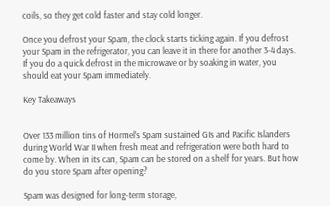coils, so they get cold faster and stay cold longer.

Once you defrost your Spam, the clock starts ticking again. If you defrost your Spam in the refrigerator, you can leave it in there for another 3-4 days. If you do a quick defrost in the microwave or by soaking in water, you should eat your Spam immediately.

Key Takeaways


Over 133 million tins of Hormel’s Spam sustained GIs and Pacific Islanders during World War II when fresh meat and refrigeration were both hard to come by. When in its can, Spam can be stored on a shelf for years. But how do you store Spam after opening?

Spam was designed for long-term storage,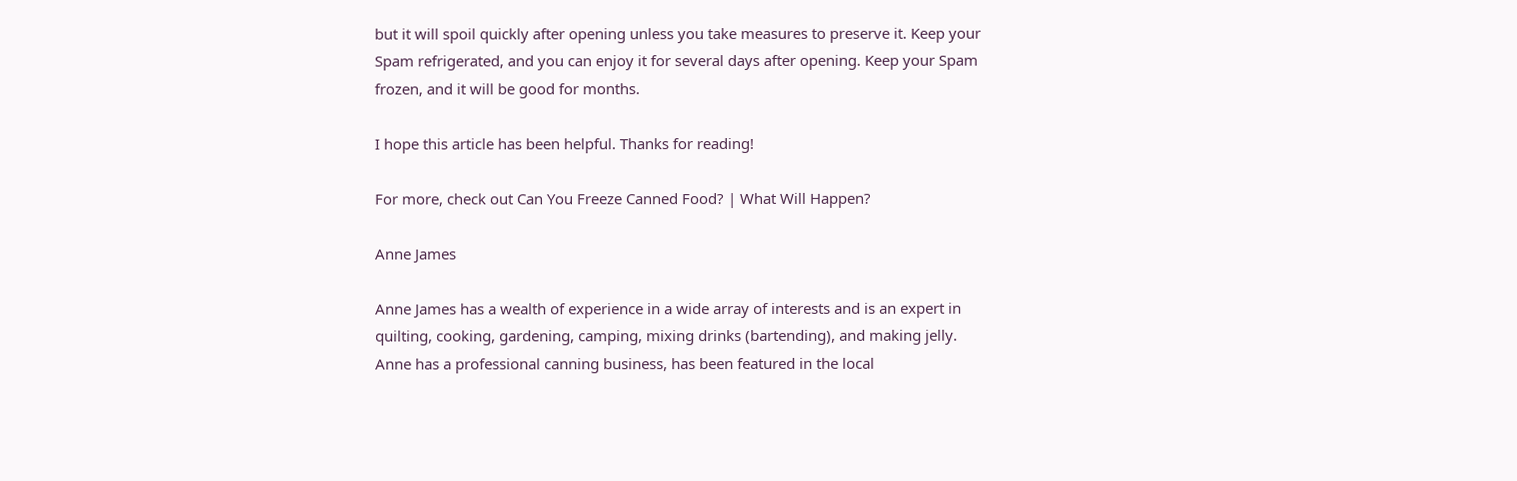but it will spoil quickly after opening unless you take measures to preserve it. Keep your Spam refrigerated, and you can enjoy it for several days after opening. Keep your Spam frozen, and it will be good for months.

I hope this article has been helpful. Thanks for reading!

For more, check out Can You Freeze Canned Food? | What Will Happen?

Anne James

Anne James has a wealth of experience in a wide array of interests and is an expert in quilting, cooking, gardening, camping, mixing drinks (bartending), and making jelly. Anne has a professional canning business, has been featured in the local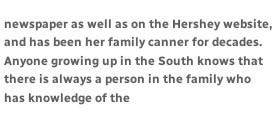newspaper as well as on the Hershey website, and has been her family canner for decades. Anyone growing up in the South knows that there is always a person in the family who has knowledge of the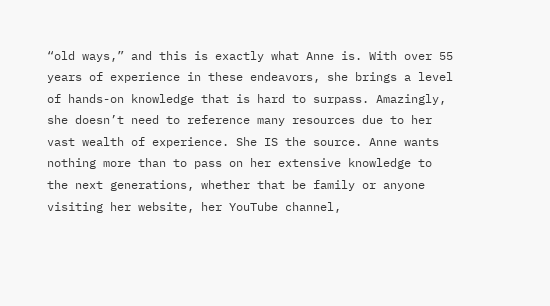“old ways,” and this is exactly what Anne is. With over 55 years of experience in these endeavors, she brings a level of hands-on knowledge that is hard to surpass. Amazingly, she doesn’t need to reference many resources due to her vast wealth of experience. She IS the source. Anne wants nothing more than to pass on her extensive knowledge to the next generations, whether that be family or anyone visiting her website, her YouTube channel,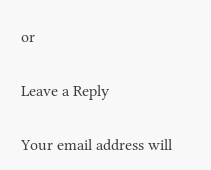or

Leave a Reply

Your email address will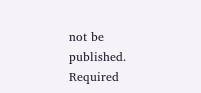not be published. Required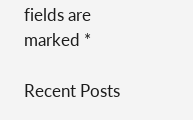fields are marked *

Recent Posts